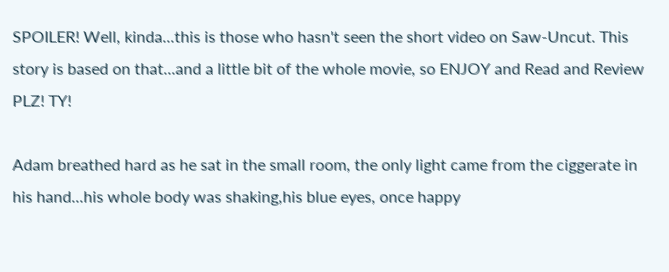SPOILER! Well, kinda...this is those who hasn't seen the short video on Saw-Uncut. This story is based on that...and a little bit of the whole movie, so ENJOY and Read and Review PLZ! TY!

Adam breathed hard as he sat in the small room, the only light came from the ciggerate in his hand...his whole body was shaking,his blue eyes, once happy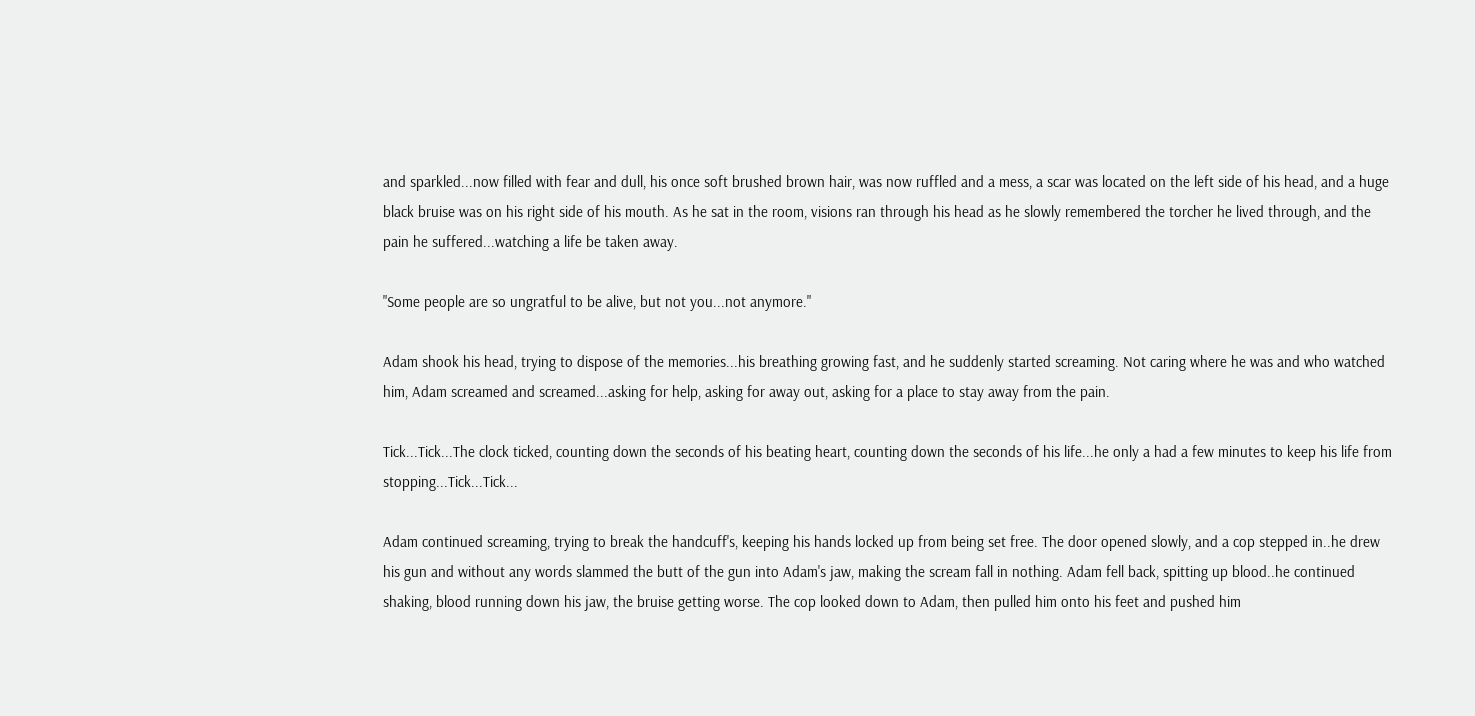and sparkled...now filled with fear and dull, his once soft brushed brown hair, was now ruffled and a mess, a scar was located on the left side of his head, and a huge black bruise was on his right side of his mouth. As he sat in the room, visions ran through his head as he slowly remembered the torcher he lived through, and the pain he suffered...watching a life be taken away.

"Some people are so ungratful to be alive, but not you...not anymore."

Adam shook his head, trying to dispose of the memories...his breathing growing fast, and he suddenly started screaming. Not caring where he was and who watched him, Adam screamed and screamed...asking for help, asking for away out, asking for a place to stay away from the pain.

Tick...Tick...The clock ticked, counting down the seconds of his beating heart, counting down the seconds of his life...he only a had a few minutes to keep his life from stopping...Tick...Tick...

Adam continued screaming, trying to break the handcuff's, keeping his hands locked up from being set free. The door opened slowly, and a cop stepped in..he drew his gun and without any words slammed the butt of the gun into Adam's jaw, making the scream fall in nothing. Adam fell back, spitting up blood..he continued shaking, blood running down his jaw, the bruise getting worse. The cop looked down to Adam, then pulled him onto his feet and pushed him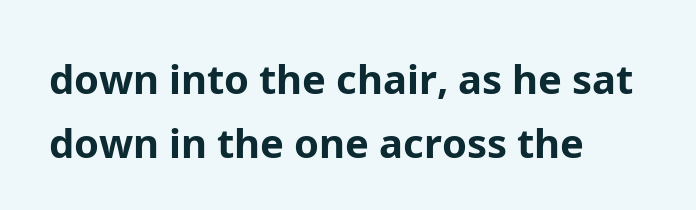down into the chair, as he sat down in the one across the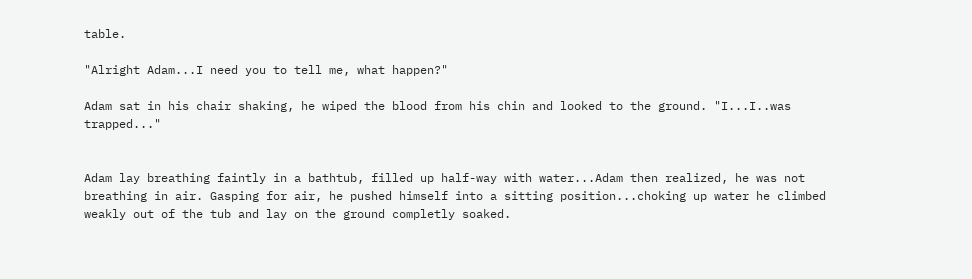table.

"Alright Adam...I need you to tell me, what happen?"

Adam sat in his chair shaking, he wiped the blood from his chin and looked to the ground. "I...I..was trapped..."


Adam lay breathing faintly in a bathtub, filled up half-way with water...Adam then realized, he was not breathing in air. Gasping for air, he pushed himself into a sitting position...choking up water he climbed weakly out of the tub and lay on the ground completly soaked.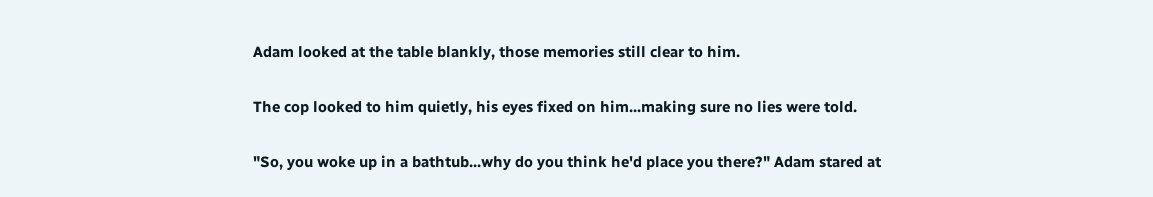Adam looked at the table blankly, those memories still clear to him.

The cop looked to him quietly, his eyes fixed on him...making sure no lies were told.

"So, you woke up in a bathtub...why do you think he'd place you there?" Adam stared at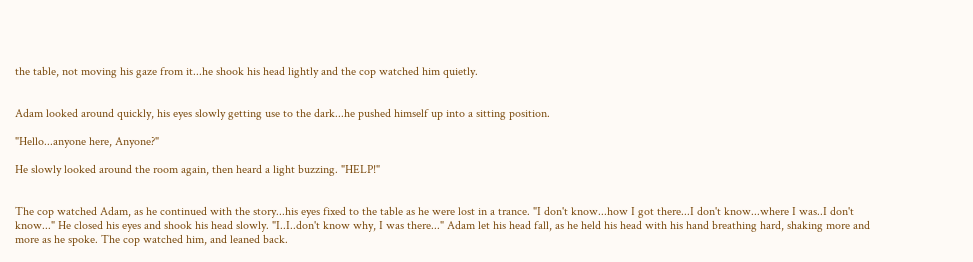the table, not moving his gaze from it...he shook his head lightly and the cop watched him quietly.


Adam looked around quickly, his eyes slowly getting use to the dark...he pushed himself up into a sitting position.

"Hello...anyone here, Anyone?"

He slowly looked around the room again, then heard a light buzzing. "HELP!"


The cop watched Adam, as he continued with the story...his eyes fixed to the table as he were lost in a trance. "I don't know...how I got there...I don't know...where I was..I don't know..." He closed his eyes and shook his head slowly. "I..I..don't know why, I was there..." Adam let his head fall, as he held his head with his hand breathing hard, shaking more and more as he spoke. The cop watched him, and leaned back.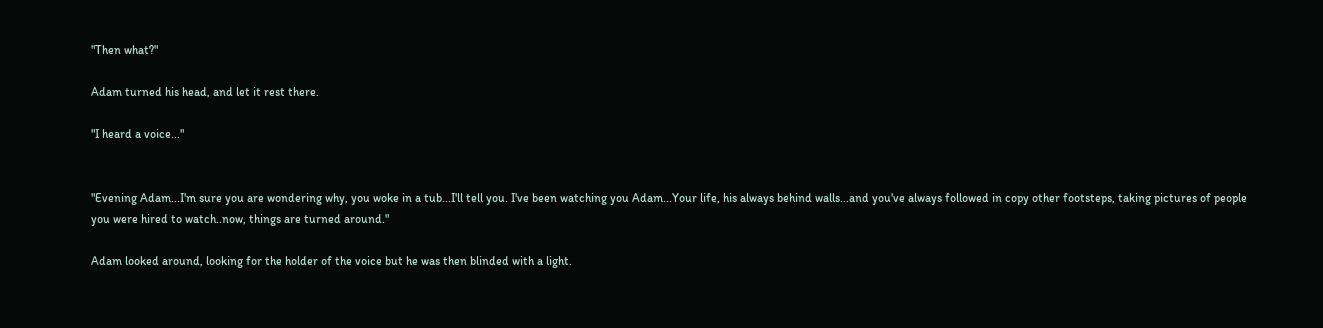"Then what?"

Adam turned his head, and let it rest there.

"I heard a voice..."


"Evening Adam...I'm sure you are wondering why, you woke in a tub...I'll tell you. I've been watching you Adam...Your life, his always behind walls...and you've always followed in copy other footsteps, taking pictures of people you were hired to watch..now, things are turned around."

Adam looked around, looking for the holder of the voice but he was then blinded with a light.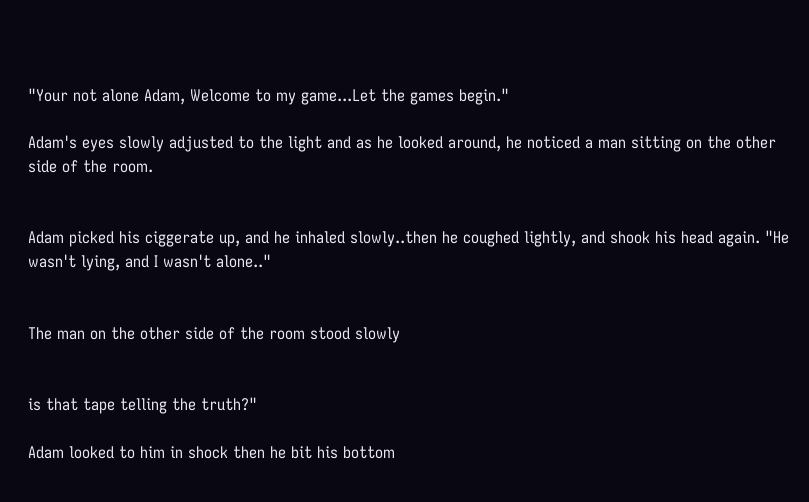"Your not alone Adam, Welcome to my game...Let the games begin."

Adam's eyes slowly adjusted to the light and as he looked around, he noticed a man sitting on the other side of the room.


Adam picked his ciggerate up, and he inhaled slowly..then he coughed lightly, and shook his head again. "He wasn't lying, and I wasn't alone.."


The man on the other side of the room stood slowly


is that tape telling the truth?"

Adam looked to him in shock then he bit his bottom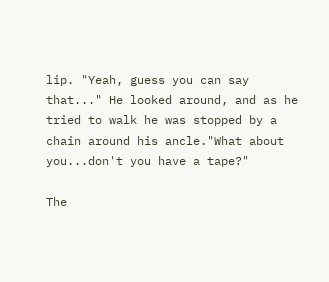lip. "Yeah, guess you can say that..." He looked around, and as he tried to walk he was stopped by a chain around his ancle."What about you...don't you have a tape?"

The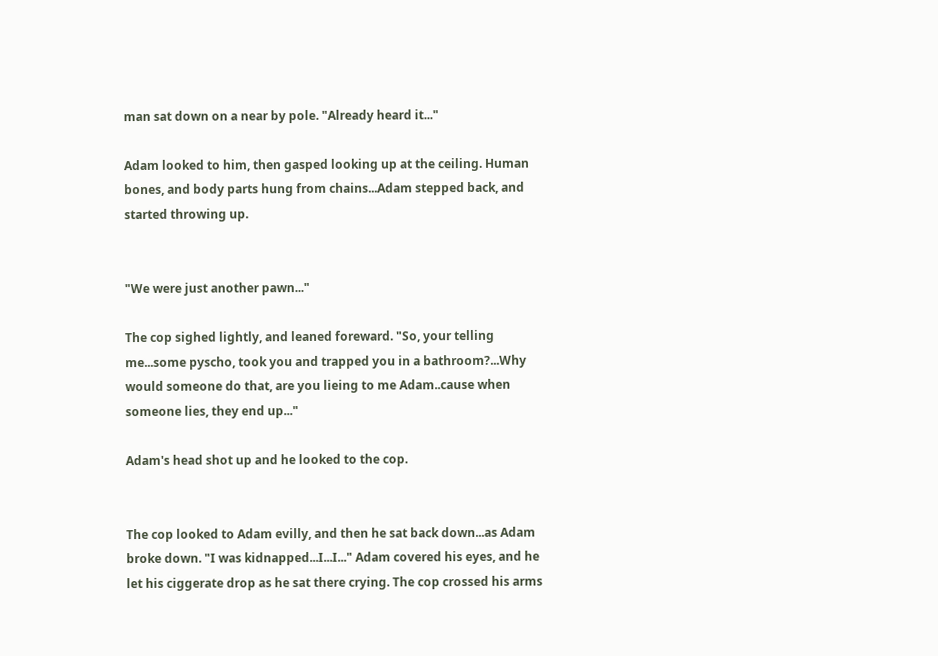man sat down on a near by pole. "Already heard it..."

Adam looked to him, then gasped looking up at the ceiling. Human bones, and body parts hung from chains...Adam stepped back, and started throwing up.


"We were just another pawn..."

The cop sighed lightly, and leaned foreward. "So, your telling me...some pyscho, took you and trapped you in a bathroom?...Why would someone do that, are you lieing to me Adam..cause when someone lies, they end up..."

Adam's head shot up and he looked to the cop.


The cop looked to Adam evilly, and then he sat back down...as Adam broke down. "I was kidnapped...I...I..." Adam covered his eyes, and he let his ciggerate drop as he sat there crying. The cop crossed his arms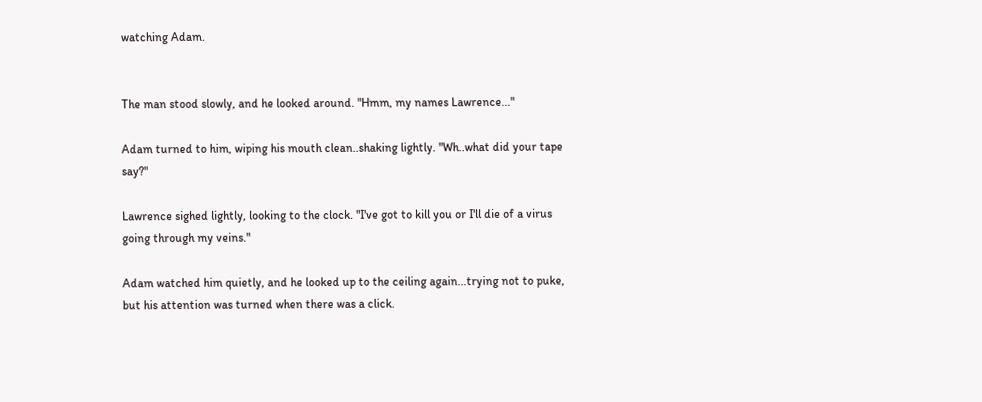watching Adam.


The man stood slowly, and he looked around. "Hmm, my names Lawrence..."

Adam turned to him, wiping his mouth clean..shaking lightly. "Wh..what did your tape say?"

Lawrence sighed lightly, looking to the clock. "I've got to kill you or I'll die of a virus going through my veins."

Adam watched him quietly, and he looked up to the ceiling again...trying not to puke, but his attention was turned when there was a click.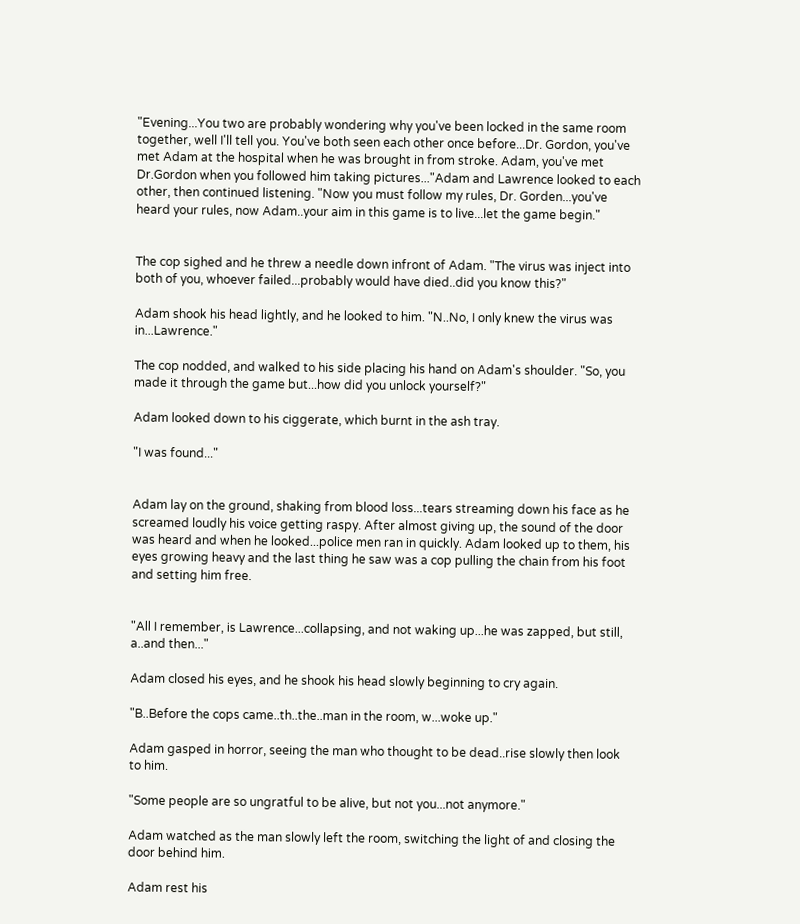"Evening...You two are probably wondering why you've been locked in the same room together, well I'll tell you. You've both seen each other once before...Dr. Gordon, you've met Adam at the hospital when he was brought in from stroke. Adam, you've met Dr.Gordon when you followed him taking pictures..."Adam and Lawrence looked to each other, then continued listening. "Now you must follow my rules, Dr. Gorden...you've heard your rules, now Adam..your aim in this game is to live...let the game begin."


The cop sighed and he threw a needle down infront of Adam. "The virus was inject into both of you, whoever failed...probably would have died..did you know this?"

Adam shook his head lightly, and he looked to him. "N..No, I only knew the virus was in...Lawrence."

The cop nodded, and walked to his side placing his hand on Adam's shoulder. "So, you made it through the game but...how did you unlock yourself?"

Adam looked down to his ciggerate, which burnt in the ash tray.

"I was found..."


Adam lay on the ground, shaking from blood loss...tears streaming down his face as he screamed loudly his voice getting raspy. After almost giving up, the sound of the door was heard and when he looked...police men ran in quickly. Adam looked up to them, his eyes growing heavy and the last thing he saw was a cop pulling the chain from his foot and setting him free.


"All I remember, is Lawrence...collapsing, and not waking up...he was zapped, but still, a..and then..."

Adam closed his eyes, and he shook his head slowly beginning to cry again.

"B..Before the cops came..th..the..man in the room, w...woke up."

Adam gasped in horror, seeing the man who thought to be dead..rise slowly then look to him.

"Some people are so ungratful to be alive, but not you...not anymore."

Adam watched as the man slowly left the room, switching the light of and closing the door behind him.

Adam rest his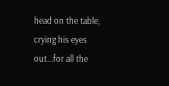head on the table, crying his eyes out...for all the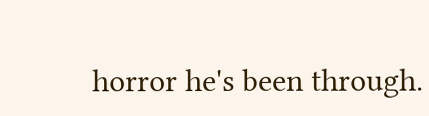horror he's been through.